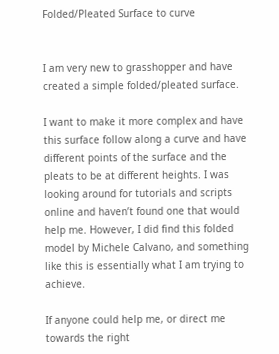Folded/Pleated Surface to curve


I am very new to grasshopper and have created a simple folded/pleated surface.

I want to make it more complex and have this surface follow along a curve and have different points of the surface and the pleats to be at different heights. I was looking around for tutorials and scripts online and haven’t found one that would help me. However, I did find this folded model by Michele Calvano, and something like this is essentially what I am trying to achieve.

If anyone could help me, or direct me towards the right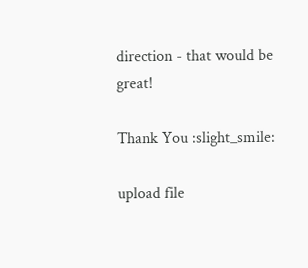direction - that would be great!

Thank You :slight_smile:

upload file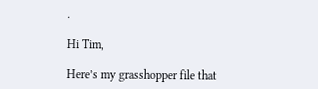.

Hi Tim,

Here’s my grasshopper file that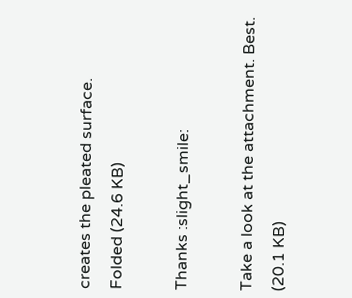creates the pleated surface.
Folded (24.6 KB)

Thanks :slight_smile:

Take a look at the attachment. Best. (20.1 KB)